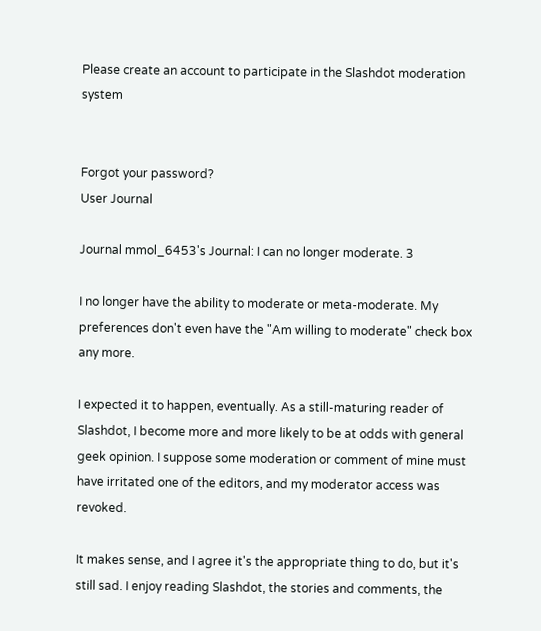Please create an account to participate in the Slashdot moderation system


Forgot your password?
User Journal

Journal mmol_6453's Journal: I can no longer moderate. 3

I no longer have the ability to moderate or meta-moderate. My preferences don't even have the "Am willing to moderate" check box any more.

I expected it to happen, eventually. As a still-maturing reader of Slashdot, I become more and more likely to be at odds with general geek opinion. I suppose some moderation or comment of mine must have irritated one of the editors, and my moderator access was revoked.

It makes sense, and I agree it's the appropriate thing to do, but it's still sad. I enjoy reading Slashdot, the stories and comments, the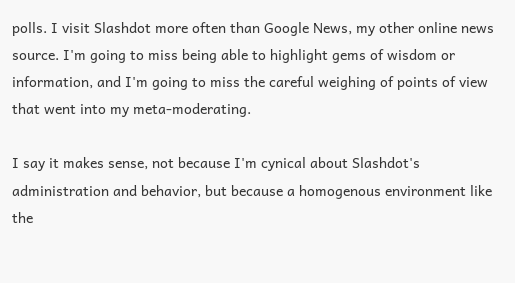polls. I visit Slashdot more often than Google News, my other online news source. I'm going to miss being able to highlight gems of wisdom or information, and I'm going to miss the careful weighing of points of view that went into my meta-moderating.

I say it makes sense, not because I'm cynical about Slashdot's administration and behavior, but because a homogenous environment like the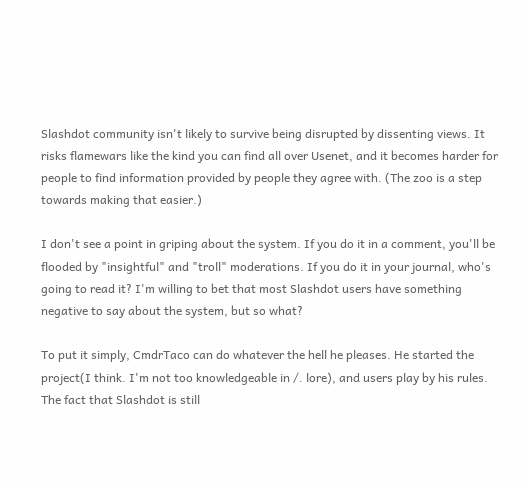Slashdot community isn't likely to survive being disrupted by dissenting views. It risks flamewars like the kind you can find all over Usenet, and it becomes harder for people to find information provided by people they agree with. (The zoo is a step towards making that easier.)

I don't see a point in griping about the system. If you do it in a comment, you'll be flooded by "insightful" and "troll" moderations. If you do it in your journal, who's going to read it? I'm willing to bet that most Slashdot users have something negative to say about the system, but so what?

To put it simply, CmdrTaco can do whatever the hell he pleases. He started the project(I think. I'm not too knowledgeable in /. lore), and users play by his rules. The fact that Slashdot is still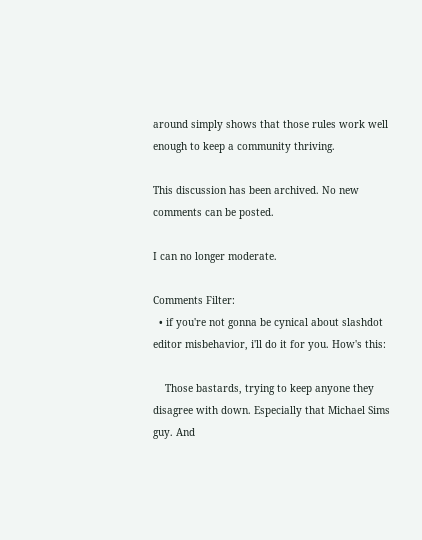around simply shows that those rules work well enough to keep a community thriving.

This discussion has been archived. No new comments can be posted.

I can no longer moderate.

Comments Filter:
  • if you're not gonna be cynical about slashdot editor misbehavior, i'll do it for you. How's this:

    Those bastards, trying to keep anyone they disagree with down. Especially that Michael Sims guy. And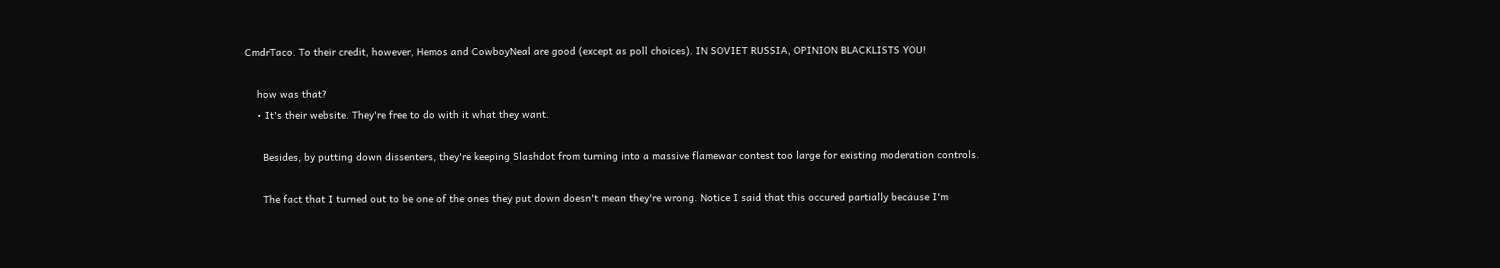CmdrTaco. To their credit, however, Hemos and CowboyNeal are good (except as poll choices). IN SOVIET RUSSIA, OPINION BLACKLISTS YOU!

    how was that?
    • It's their website. They're free to do with it what they want.

      Besides, by putting down dissenters, they're keeping Slashdot from turning into a massive flamewar contest too large for existing moderation controls.

      The fact that I turned out to be one of the ones they put down doesn't mean they're wrong. Notice I said that this occured partially because I'm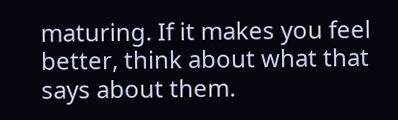maturing. If it makes you feel better, think about what that says about them.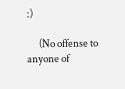:)

      (No offense to anyone of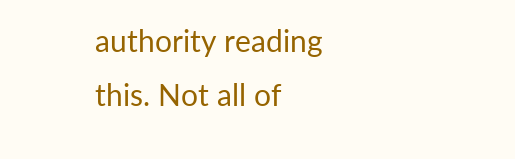authority reading this. Not all of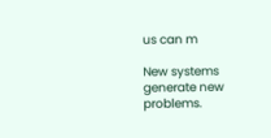us can m

New systems generate new problems.